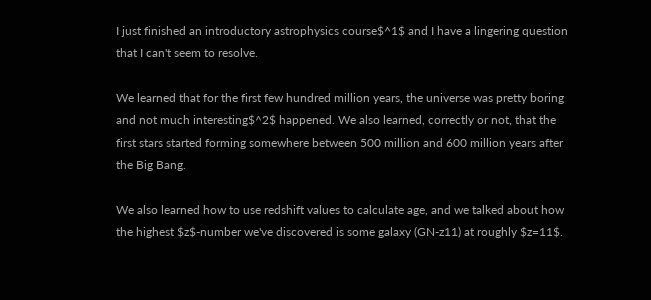I just finished an introductory astrophysics course$^1$ and I have a lingering question that I can't seem to resolve.

We learned that for the first few hundred million years, the universe was pretty boring and not much interesting$^2$ happened. We also learned, correctly or not, that the first stars started forming somewhere between 500 million and 600 million years after the Big Bang.

We also learned how to use redshift values to calculate age, and we talked about how the highest $z$-number we've discovered is some galaxy (GN-z11) at roughly $z=11$.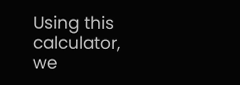Using this calculator, we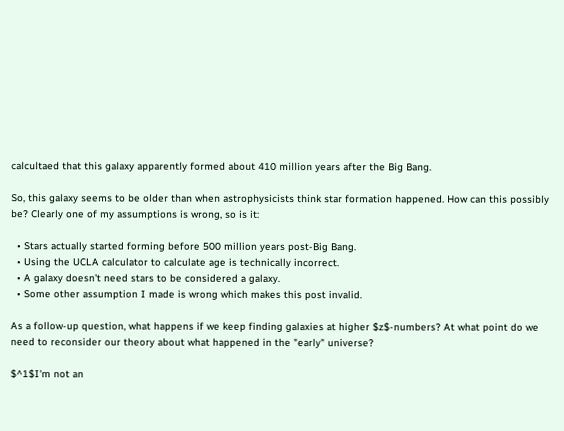calcultaed that this galaxy apparently formed about 410 million years after the Big Bang.

So, this galaxy seems to be older than when astrophysicists think star formation happened. How can this possibly be? Clearly one of my assumptions is wrong, so is it:

  • Stars actually started forming before 500 million years post-Big Bang.
  • Using the UCLA calculator to calculate age is technically incorrect.
  • A galaxy doesn't need stars to be considered a galaxy.
  • Some other assumption I made is wrong which makes this post invalid.

As a follow-up question, what happens if we keep finding galaxies at higher $z$-numbers? At what point do we need to reconsider our theory about what happened in the "early" universe?

$^1$I'm not an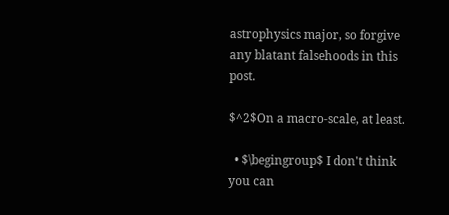astrophysics major, so forgive any blatant falsehoods in this post.

$^2$On a macro-scale, at least.

  • $\begingroup$ I don't think you can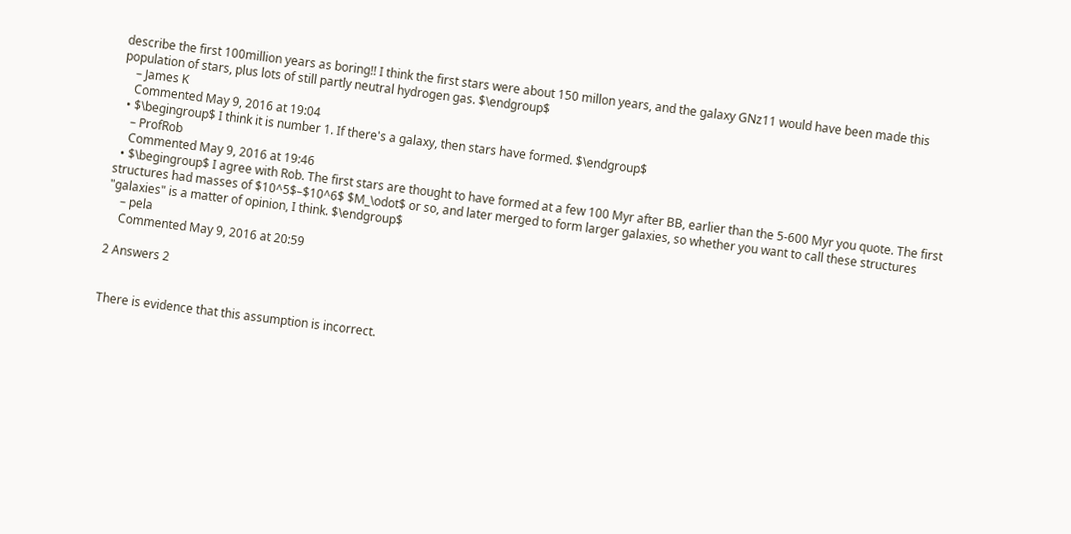describe the first 100million years as boring!! I think the first stars were about 150 millon years, and the galaxy GNz11 would have been made this population of stars, plus lots of still partly neutral hydrogen gas. $\endgroup$
    – James K
    Commented May 9, 2016 at 19:04
  • $\begingroup$ I think it is number 1. If there's a galaxy, then stars have formed. $\endgroup$
    – ProfRob
    Commented May 9, 2016 at 19:46
  • $\begingroup$ I agree with Rob. The first stars are thought to have formed at a few 100 Myr after BB, earlier than the 5-600 Myr you quote. The first structures had masses of $10^5$–$10^6$ $M_\odot$ or so, and later merged to form larger galaxies, so whether you want to call these structures "galaxies" is a matter of opinion, I think. $\endgroup$
    – pela
    Commented May 9, 2016 at 20:59

2 Answers 2


There is evidence that this assumption is incorrect.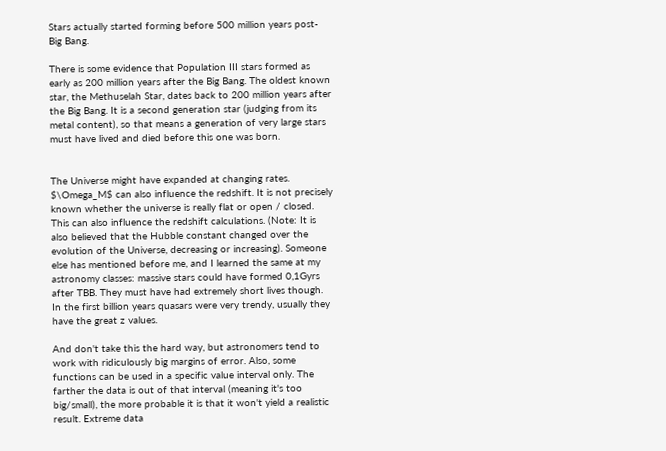Stars actually started forming before 500 million years post-Big Bang.

There is some evidence that Population III stars formed as early as 200 million years after the Big Bang. The oldest known star, the Methuselah Star, dates back to 200 million years after the Big Bang. It is a second generation star (judging from its metal content), so that means a generation of very large stars must have lived and died before this one was born.


The Universe might have expanded at changing rates. $\Omega_M$ can also influence the redshift. It is not precisely known whether the universe is really flat or open / closed. This can also influence the redshift calculations. (Note: It is also believed that the Hubble constant changed over the evolution of the Universe, decreasing or increasing). Someone else has mentioned before me, and I learned the same at my astronomy classes: massive stars could have formed 0,1Gyrs after TBB. They must have had extremely short lives though. In the first billion years quasars were very trendy, usually they have the great z values.

And don't take this the hard way, but astronomers tend to work with ridiculously big margins of error. Also, some functions can be used in a specific value interval only. The farther the data is out of that interval (meaning it's too big/small), the more probable it is that it won't yield a realistic result. Extreme data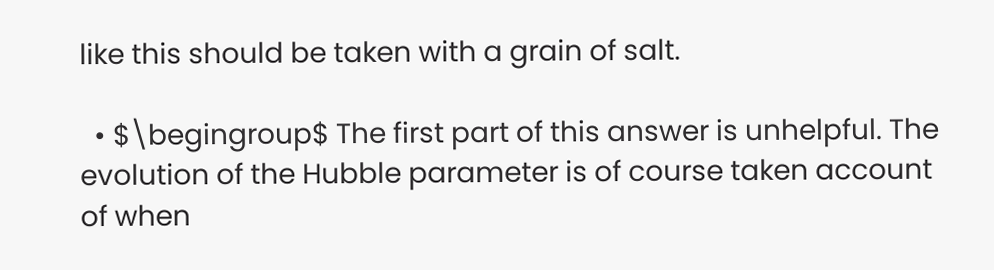like this should be taken with a grain of salt.

  • $\begingroup$ The first part of this answer is unhelpful. The evolution of the Hubble parameter is of course taken account of when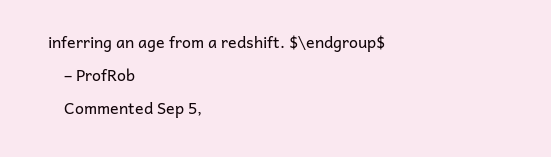inferring an age from a redshift. $\endgroup$
    – ProfRob
    Commented Sep 5,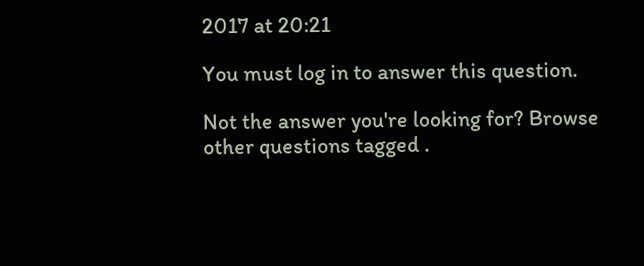2017 at 20:21

You must log in to answer this question.

Not the answer you're looking for? Browse other questions tagged .